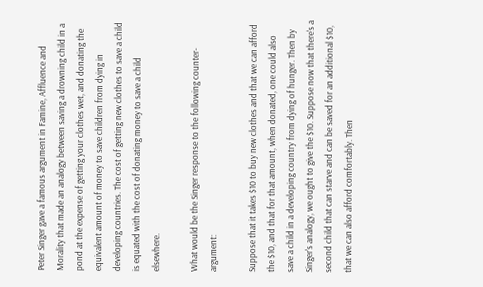Peter Singer gave a famous argument in Famine, Affluence and Morality that made an analogy between saving a drowning child in a pond at the expense of getting your clothes wet, and donating the equivalent amount of money to save children from dying in developing countries. The cost of getting new clothes to save a child is equated with the cost of donating money to save a child elsewhere.

What would be the Singer response to the following counter-argument:

Suppose that it takes $10 to buy new clothes and that we can afford the $10, and that for that amount, when donated, one could also save a child in a developing country from dying of hunger. Then by Singer's analogy, we ought to give the $10. Suppose now that there's a second child that can starve and can be saved for an additional $10, that we can also afford comfortably. Then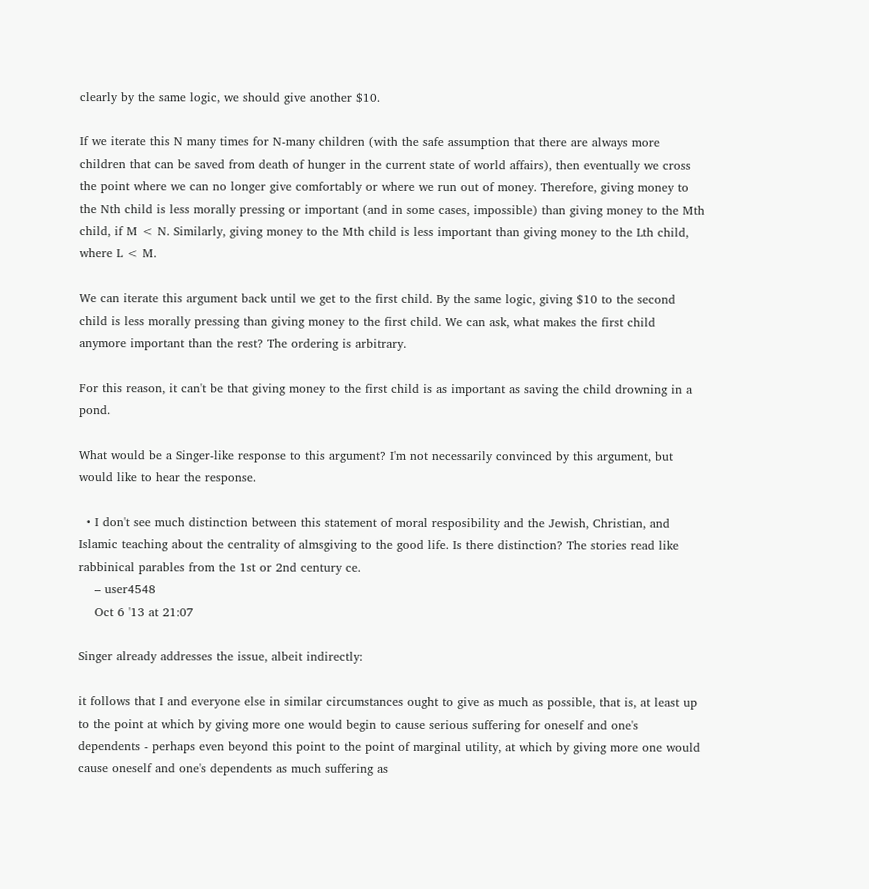clearly by the same logic, we should give another $10.

If we iterate this N many times for N-many children (with the safe assumption that there are always more children that can be saved from death of hunger in the current state of world affairs), then eventually we cross the point where we can no longer give comfortably or where we run out of money. Therefore, giving money to the Nth child is less morally pressing or important (and in some cases, impossible) than giving money to the Mth child, if M < N. Similarly, giving money to the Mth child is less important than giving money to the Lth child, where L < M.

We can iterate this argument back until we get to the first child. By the same logic, giving $10 to the second child is less morally pressing than giving money to the first child. We can ask, what makes the first child anymore important than the rest? The ordering is arbitrary.

For this reason, it can't be that giving money to the first child is as important as saving the child drowning in a pond.

What would be a Singer-like response to this argument? I'm not necessarily convinced by this argument, but would like to hear the response.

  • I don't see much distinction between this statement of moral resposibility and the Jewish, Christian, and Islamic teaching about the centrality of almsgiving to the good life. Is there distinction? The stories read like rabbinical parables from the 1st or 2nd century ce.
    – user4548
    Oct 6 '13 at 21:07

Singer already addresses the issue, albeit indirectly:

it follows that I and everyone else in similar circumstances ought to give as much as possible, that is, at least up to the point at which by giving more one would begin to cause serious suffering for oneself and one's dependents - perhaps even beyond this point to the point of marginal utility, at which by giving more one would cause oneself and one's dependents as much suffering as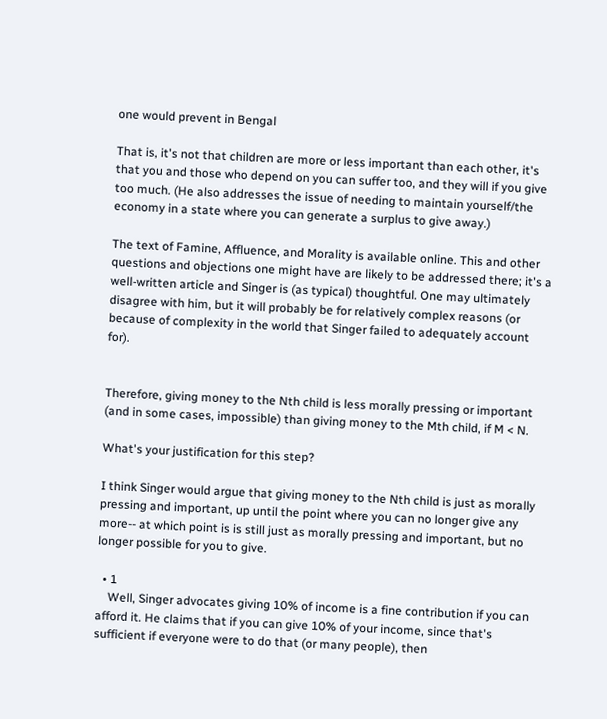one would prevent in Bengal

That is, it's not that children are more or less important than each other, it's that you and those who depend on you can suffer too, and they will if you give too much. (He also addresses the issue of needing to maintain yourself/the economy in a state where you can generate a surplus to give away.)

The text of Famine, Affluence, and Morality is available online. This and other questions and objections one might have are likely to be addressed there; it's a well-written article and Singer is (as typical) thoughtful. One may ultimately disagree with him, but it will probably be for relatively complex reasons (or because of complexity in the world that Singer failed to adequately account for).


Therefore, giving money to the Nth child is less morally pressing or important (and in some cases, impossible) than giving money to the Mth child, if M < N.

What's your justification for this step?

I think Singer would argue that giving money to the Nth child is just as morally pressing and important, up until the point where you can no longer give any more-- at which point is is still just as morally pressing and important, but no longer possible for you to give.

  • 1
    Well, Singer advocates giving 10% of income is a fine contribution if you can afford it. He claims that if you can give 10% of your income, since that's sufficient if everyone were to do that (or many people), then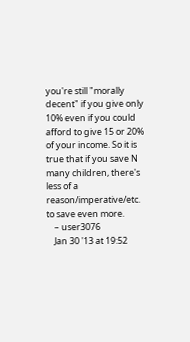you're still "morally decent" if you give only 10% even if you could afford to give 15 or 20% of your income. So it is true that if you save N many children, there's less of a reason/imperative/etc. to save even more.
    – user3076
    Jan 30 '13 at 19:52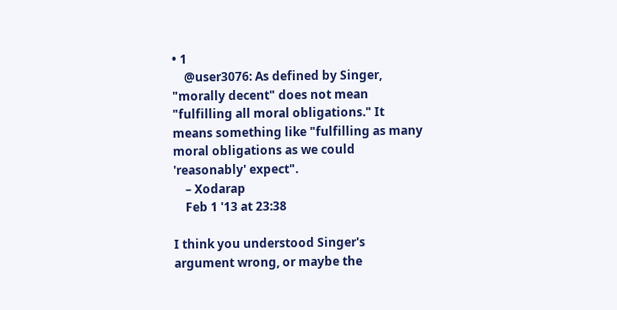• 1
    @user3076: As defined by Singer, "morally decent" does not mean "fulfilling all moral obligations." It means something like "fulfilling as many moral obligations as we could 'reasonably' expect".
    – Xodarap
    Feb 1 '13 at 23:38

I think you understood Singer's argument wrong, or maybe the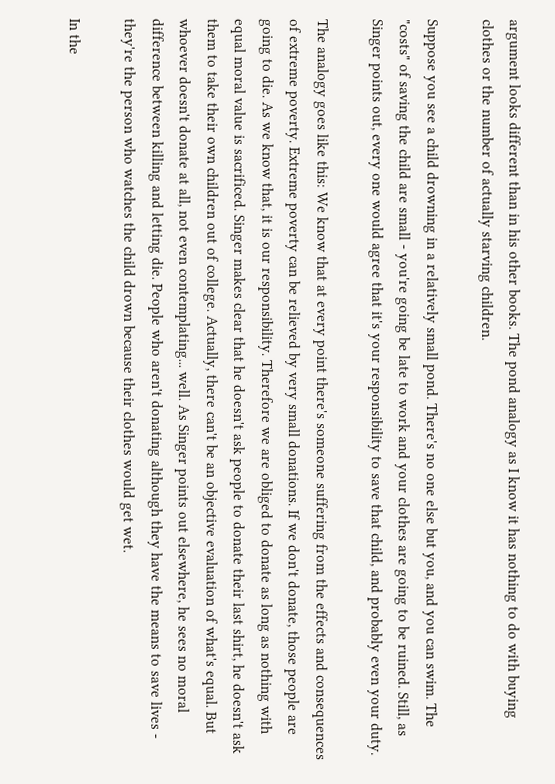argument looks different than in his other books. The pond analogy as I know it has nothing to do with buying clothes or the number of actually starving children.

Suppose you see a child drowning in a relatively small pond. There's no one else but you, and you can swim. The "costs" of saving the child are small - you're going be late to work and your clothes are going to be ruined. Still, as Singer points out, every one would agree that it's your responsibility to save that child, and probably even your duty.

The analogy goes like this: We know that at every point there's someone suffering from the effects and consequences of extreme poverty. Extreme poverty can be relieved by very small donations. If we don't donate, those people are going to die. As we know that, it is our responsibility. Therefore we are obliged to donate as long as nothing with equal moral value is sacrificed. Singer makes clear that he doesn't ask people to donate their last shirt, he doesn't ask them to take their own children out of college. Actually, there can't be an objective evaluation of what's equal. But whoever doesn't donate at all, not even contemplating... well. As Singer points out elsewhere, he sees no moral difference between killing and letting die. People who aren't donating although they have the means to save lives - they're the person who watches the child drown because their clothes would get wet.

In the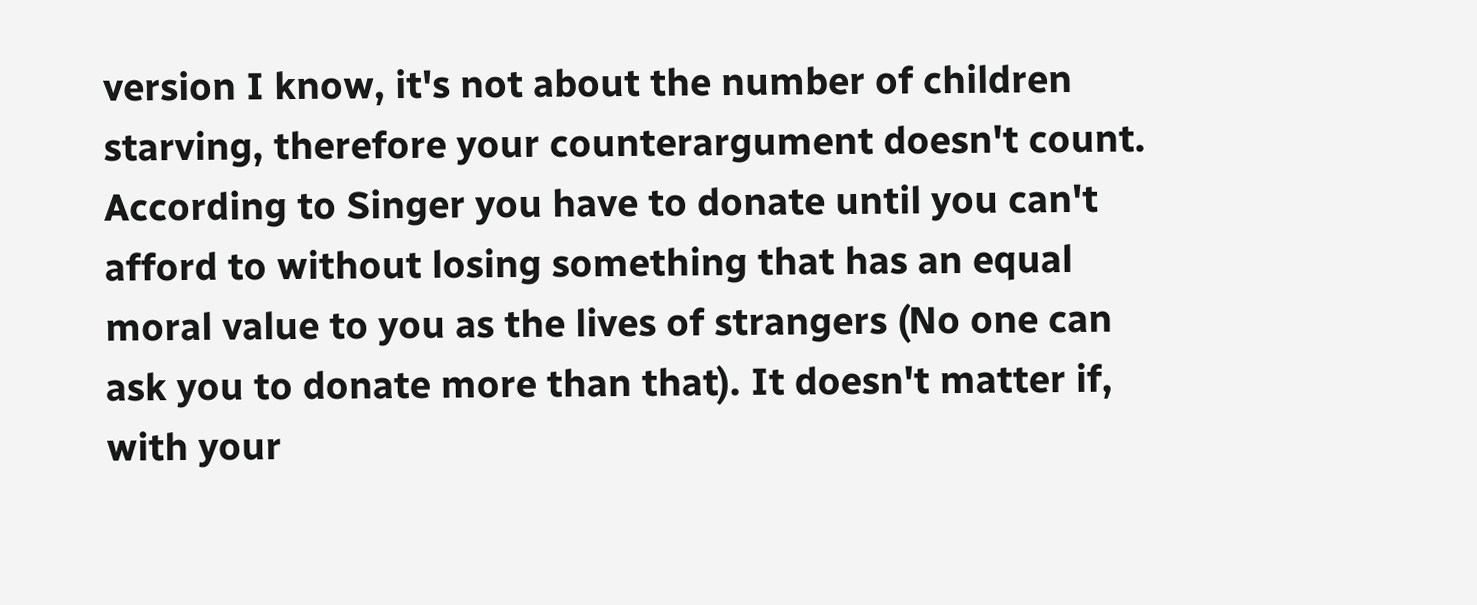version I know, it's not about the number of children starving, therefore your counterargument doesn't count. According to Singer you have to donate until you can't afford to without losing something that has an equal moral value to you as the lives of strangers (No one can ask you to donate more than that). It doesn't matter if, with your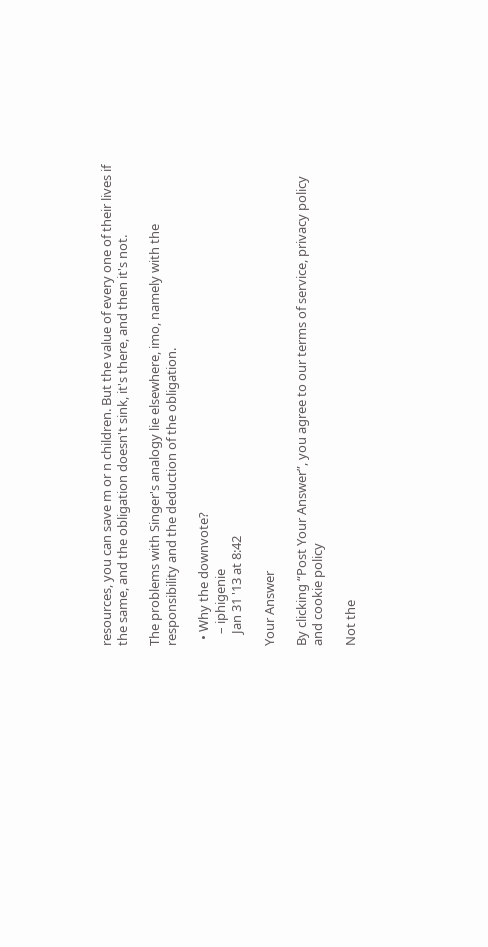resources, you can save m or n children. But the value of every one of their lives if the same, and the obligation doesn't sink, it's there, and then it's not.

The problems with Singer's analogy lie elsewhere, imo, namely with the responsibility and the deduction of the obligation.

  • Why the downvote?
    – iphigenie
    Jan 31 '13 at 8:42

Your Answer

By clicking “Post Your Answer”, you agree to our terms of service, privacy policy and cookie policy

Not the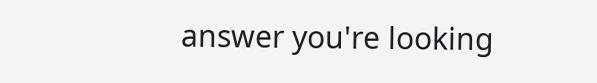answer you're looking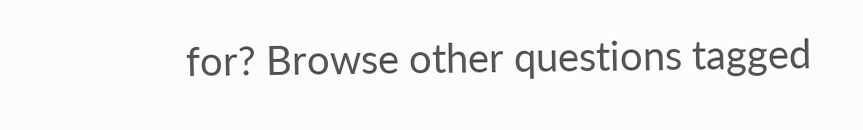for? Browse other questions tagged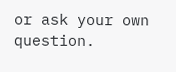or ask your own question.